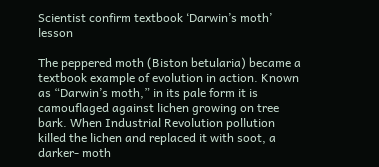Scientist confirm textbook ‘Darwin’s moth’ lesson

The peppered moth (Biston betularia) became a textbook example of evolution in action. Known as “Darwin’s moth,” in its pale form it is camouflaged against lichen growing on tree bark. When Industrial Revolution pollution killed the lichen and replaced it with soot, a darker- moth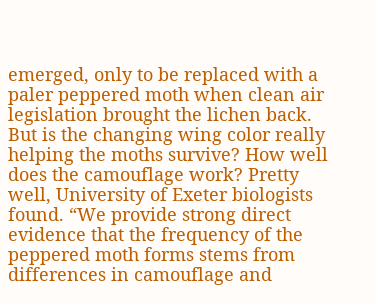emerged, only to be replaced with a paler peppered moth when clean air legislation brought the lichen back. But is the changing wing color really helping the moths survive? How well does the camouflage work? Pretty well, University of Exeter biologists found. “We provide strong direct evidence that the frequency of the peppered moth forms stems from differences in camouflage and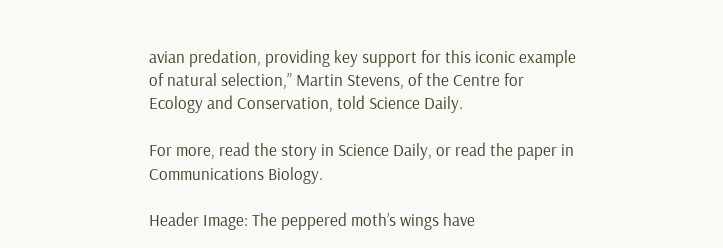avian predation, providing key support for this iconic example of natural selection,” Martin Stevens, of the Centre for Ecology and Conservation, told Science Daily.

For more, read the story in Science Daily, or read the paper in Communications Biology.

Header Image: The peppered moth’s wings have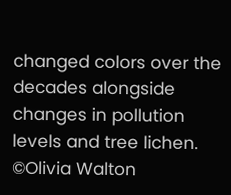changed colors over the decades alongside changes in pollution levels and tree lichen. ©Olivia Walton